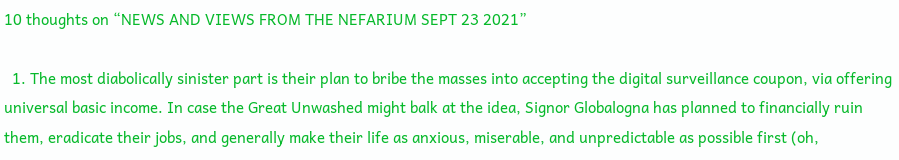10 thoughts on “NEWS AND VIEWS FROM THE NEFARIUM SEPT 23 2021”

  1. The most diabolically sinister part is their plan to bribe the masses into accepting the digital surveillance coupon, via offering universal basic income. In case the Great Unwashed might balk at the idea, Signor Globalogna has planned to financially ruin them, eradicate their jobs, and generally make their life as anxious, miserable, and unpredictable as possible first (oh,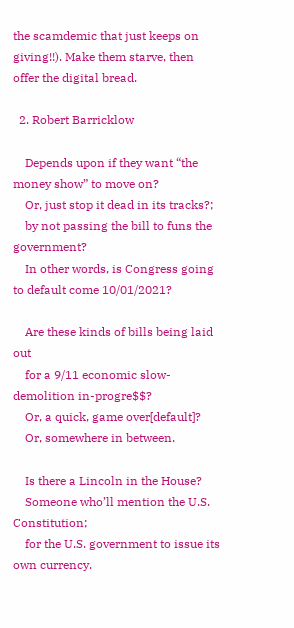the scamdemic that just keeps on giving!!). Make them starve, then offer the digital bread.

  2. Robert Barricklow

    Depends upon if they want “the money show” to move on?
    Or, just stop it dead in its tracks?;
    by not passing the bill to funs the government?
    In other words, is Congress going to default come 10/01/2021?

    Are these kinds of bills being laid out
    for a 9/11 economic slow-demolition in-progre$$?
    Or, a quick, game over[default]?
    Or, somewhere in between.

    Is there a Lincoln in the House?
    Someone who’ll mention the U.S. Constitution;
    for the U.S. government to issue its own currency.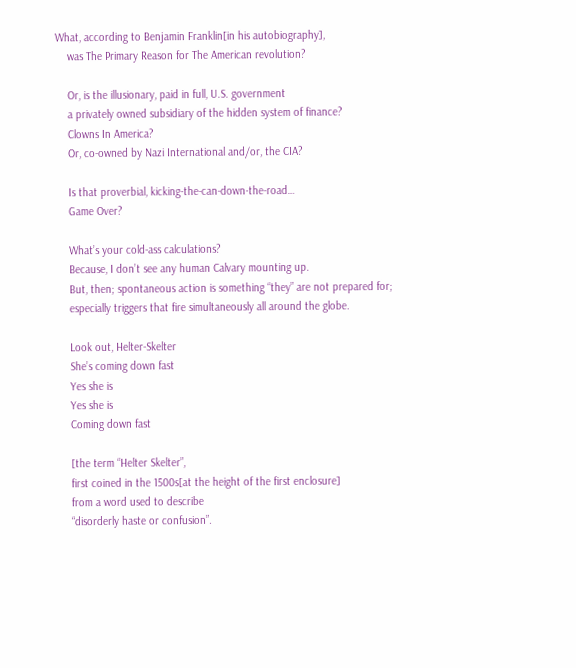What, according to Benjamin Franklin[in his autobiography],
    was The Primary Reason for The American revolution?

    Or, is the illusionary, paid in full, U.S. government
    a privately owned subsidiary of the hidden system of finance?
    Clowns In America?
    Or, co-owned by Nazi International and/or, the CIA?

    Is that proverbial, kicking-the-can-down-the-road…
    Game Over?

    What’s your cold-ass calculations?
    Because, I don’t see any human Calvary mounting up.
    But, then; spontaneous action is something “they” are not prepared for;
    especially triggers that fire simultaneously all around the globe.

    Look out, Helter-Skelter
    She’s coming down fast
    Yes she is
    Yes she is
    Coming down fast

    [the term “Helter Skelter”,
    first coined in the 1500s[at the height of the first enclosure]
    from a word used to describe
    “disorderly haste or confusion”.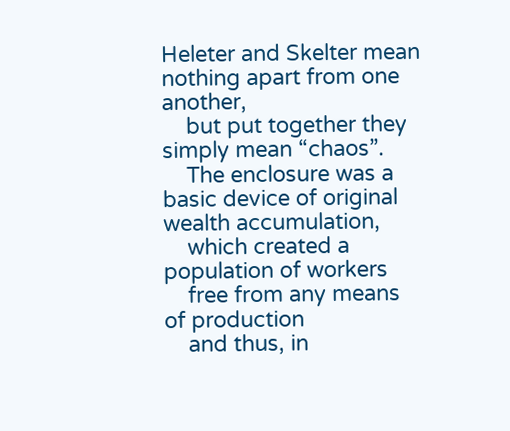Heleter and Skelter mean nothing apart from one another,
    but put together they simply mean “chaos”.
    The enclosure was a basic device of original wealth accumulation,
    which created a population of workers
    free from any means of production
    and thus, in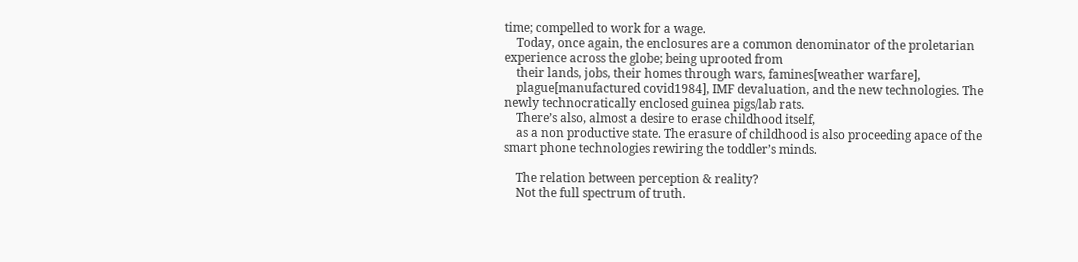time; compelled to work for a wage.
    Today, once again, the enclosures are a common denominator of the proletarian experience across the globe; being uprooted from
    their lands, jobs, their homes through wars, famines[weather warfare],
    plague[manufactured covid1984], IMF devaluation, and the new technologies. The newly technocratically enclosed guinea pigs/lab rats.
    There’s also, almost a desire to erase childhood itself,
    as a non productive state. The erasure of childhood is also proceeding apace of the smart phone technologies rewiring the toddler’s minds.

    The relation between perception & reality?
    Not the full spectrum of truth.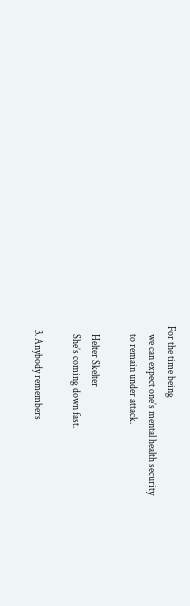For the time being
    we can expect one’s mental health security
    to remain under attack.

    Helter Skelter
    She’s coming down fast.

  3. Anybody remembers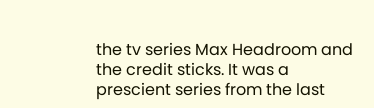the tv series Max Headroom and the credit sticks. It was a prescient series from the last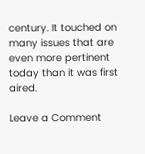century. It touched on many issues that are even more pertinent today than it was first aired.

Leave a Comment